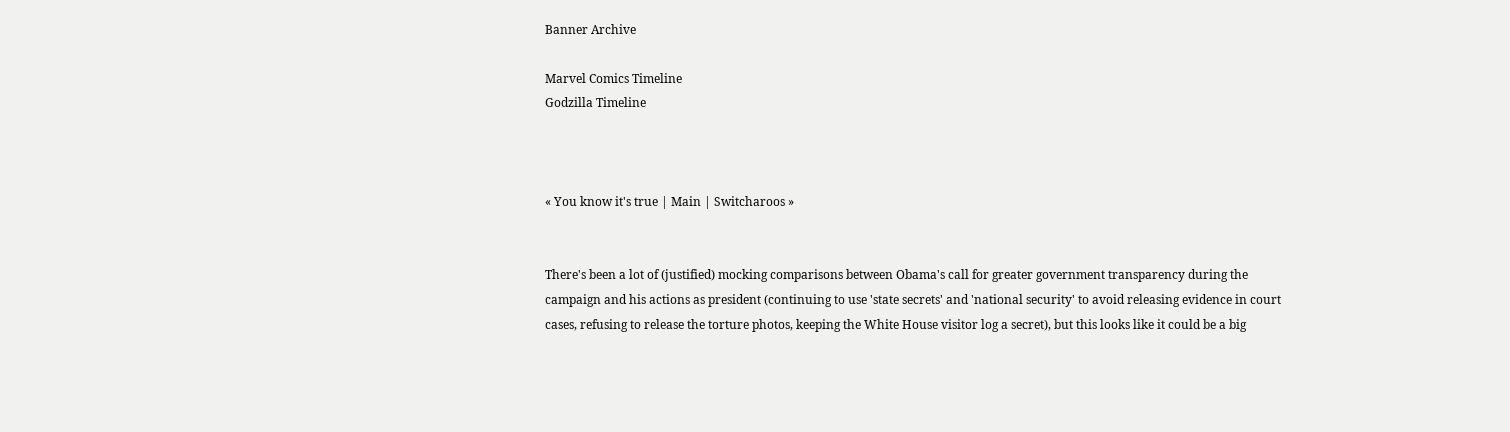Banner Archive

Marvel Comics Timeline
Godzilla Timeline



« You know it's true | Main | Switcharoos »


There's been a lot of (justified) mocking comparisons between Obama's call for greater government transparency during the campaign and his actions as president (continuing to use 'state secrets' and 'national security' to avoid releasing evidence in court cases, refusing to release the torture photos, keeping the White House visitor log a secret), but this looks like it could be a big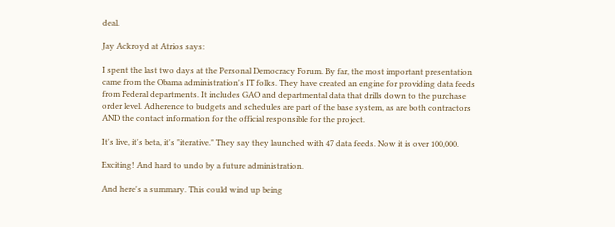deal.

Jay Ackroyd at Atrios says:

I spent the last two days at the Personal Democracy Forum. By far, the most important presentation came from the Obama administration's IT folks. They have created an engine for providing data feeds from Federal departments. It includes GAO and departmental data that drills down to the purchase order level. Adherence to budgets and schedules are part of the base system, as are both contractors AND the contact information for the official responsible for the project.

It's live, it's beta, it's "iterative." They say they launched with 47 data feeds. Now it is over 100,000.

Exciting! And hard to undo by a future administration.

And here's a summary. This could wind up being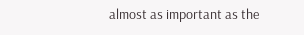almost as important as the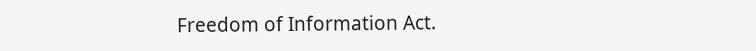Freedom of Information Act.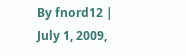By fnord12 | July 1, 2009,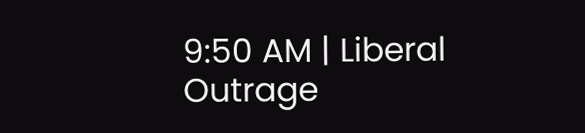9:50 AM | Liberal Outrage